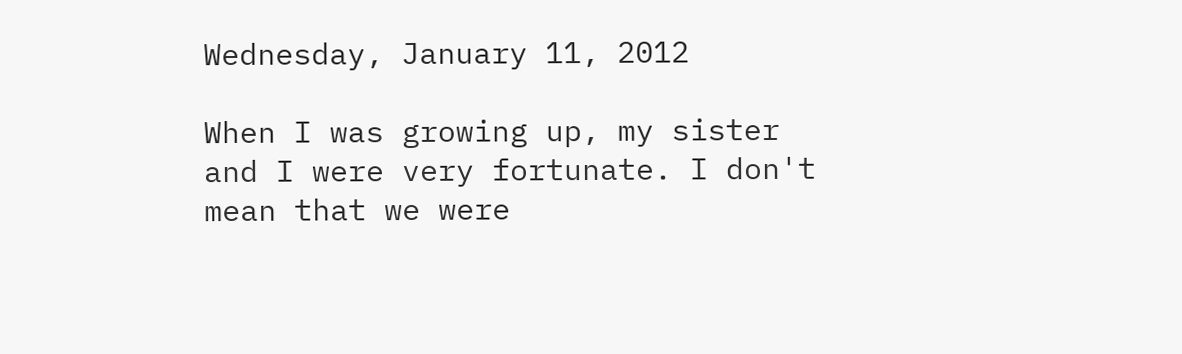Wednesday, January 11, 2012

When I was growing up, my sister and I were very fortunate. I don't mean that we were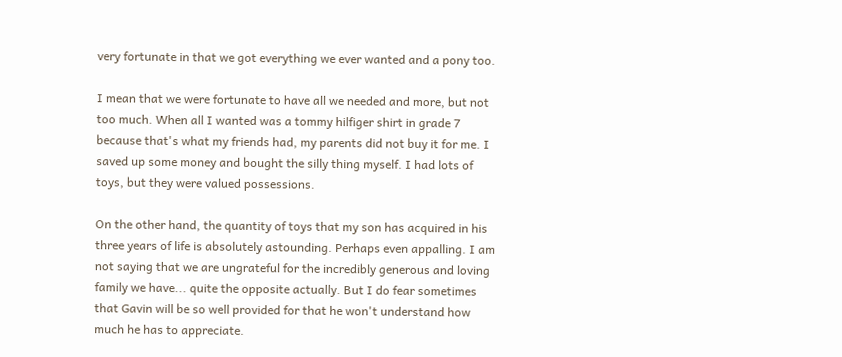very fortunate in that we got everything we ever wanted and a pony too.

I mean that we were fortunate to have all we needed and more, but not too much. When all I wanted was a tommy hilfiger shirt in grade 7 because that's what my friends had, my parents did not buy it for me. I saved up some money and bought the silly thing myself. I had lots of toys, but they were valued possessions.

On the other hand, the quantity of toys that my son has acquired in his three years of life is absolutely astounding. Perhaps even appalling. I am not saying that we are ungrateful for the incredibly generous and loving family we have... quite the opposite actually. But I do fear sometimes that Gavin will be so well provided for that he won't understand how much he has to appreciate.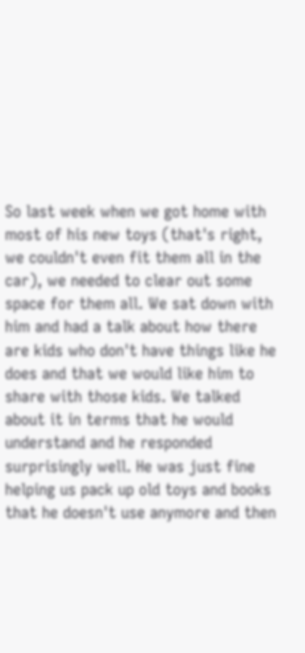So last week when we got home with most of his new toys (that's right, we couldn't even fit them all in the car), we needed to clear out some space for them all. We sat down with him and had a talk about how there are kids who don't have things like he does and that we would like him to share with those kids. We talked about it in terms that he would understand and he responded surprisingly well. He was just fine helping us pack up old toys and books that he doesn't use anymore and then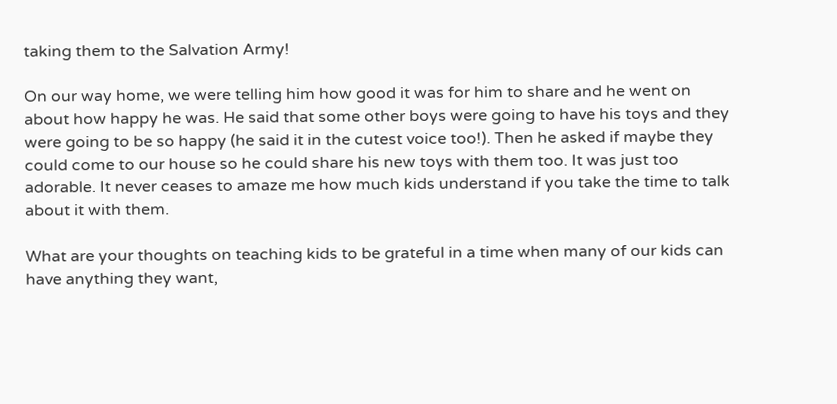taking them to the Salvation Army!

On our way home, we were telling him how good it was for him to share and he went on about how happy he was. He said that some other boys were going to have his toys and they were going to be so happy (he said it in the cutest voice too!). Then he asked if maybe they could come to our house so he could share his new toys with them too. It was just too adorable. It never ceases to amaze me how much kids understand if you take the time to talk about it with them.

What are your thoughts on teaching kids to be grateful in a time when many of our kids can have anything they want,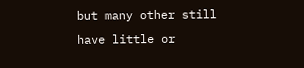but many other still have little or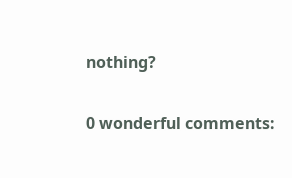nothing?

0 wonderful comments: